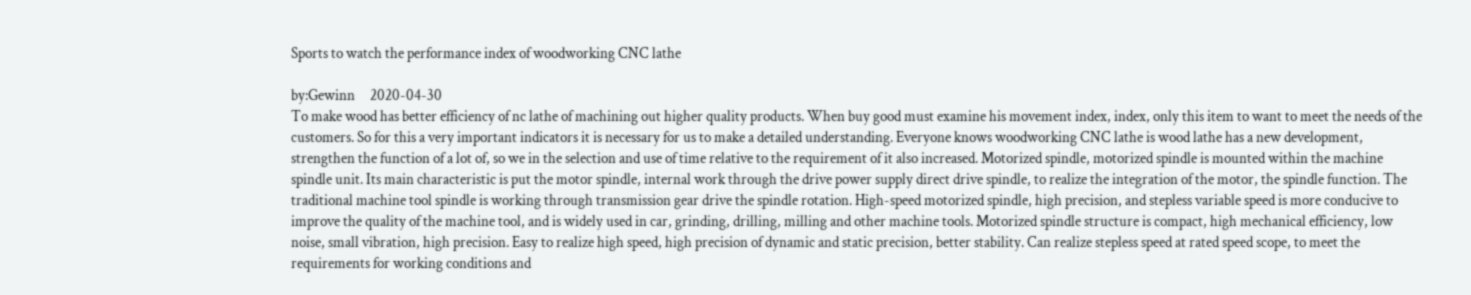Sports to watch the performance index of woodworking CNC lathe

by:Gewinn     2020-04-30
To make wood has better efficiency of nc lathe of machining out higher quality products. When buy good must examine his movement index, index, only this item to want to meet the needs of the customers. So for this a very important indicators it is necessary for us to make a detailed understanding. Everyone knows woodworking CNC lathe is wood lathe has a new development, strengthen the function of a lot of, so we in the selection and use of time relative to the requirement of it also increased. Motorized spindle, motorized spindle is mounted within the machine spindle unit. Its main characteristic is put the motor spindle, internal work through the drive power supply direct drive spindle, to realize the integration of the motor, the spindle function. The traditional machine tool spindle is working through transmission gear drive the spindle rotation. High-speed motorized spindle, high precision, and stepless variable speed is more conducive to improve the quality of the machine tool, and is widely used in car, grinding, drilling, milling and other machine tools. Motorized spindle structure is compact, high mechanical efficiency, low noise, small vibration, high precision. Easy to realize high speed, high precision of dynamic and static precision, better stability. Can realize stepless speed at rated speed scope, to meet the requirements for working conditions and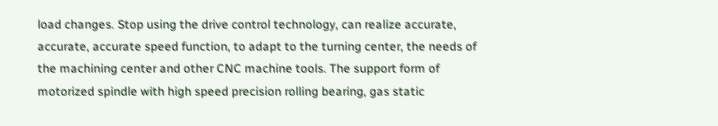load changes. Stop using the drive control technology, can realize accurate, accurate, accurate speed function, to adapt to the turning center, the needs of the machining center and other CNC machine tools. The support form of motorized spindle with high speed precision rolling bearing, gas static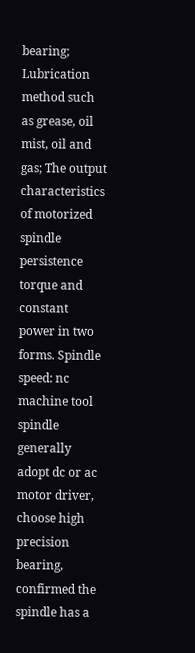bearing; Lubrication method such as grease, oil mist, oil and gas; The output characteristics of motorized spindle persistence torque and constant power in two forms. Spindle speed: nc machine tool spindle generally adopt dc or ac motor driver, choose high precision bearing, confirmed the spindle has a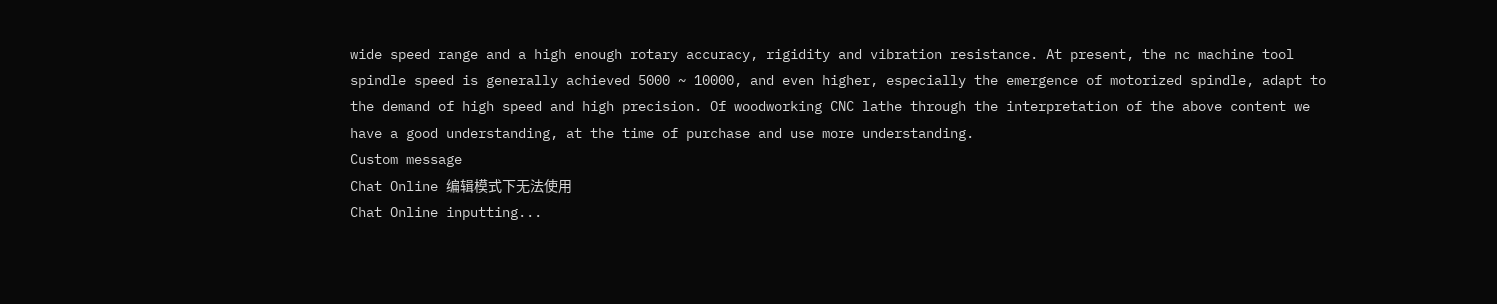wide speed range and a high enough rotary accuracy, rigidity and vibration resistance. At present, the nc machine tool spindle speed is generally achieved 5000 ~ 10000, and even higher, especially the emergence of motorized spindle, adapt to the demand of high speed and high precision. Of woodworking CNC lathe through the interpretation of the above content we have a good understanding, at the time of purchase and use more understanding.
Custom message
Chat Online 编辑模式下无法使用
Chat Online inputting...